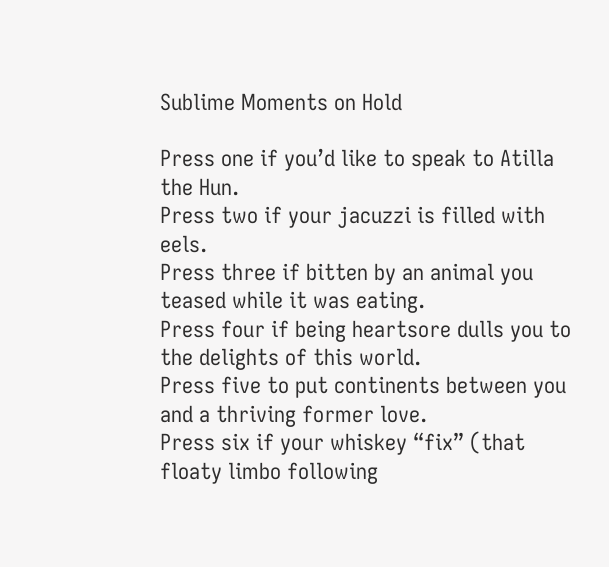Sublime Moments on Hold

Press one if you’d like to speak to Atilla the Hun.
Press two if your jacuzzi is filled with eels.
Press three if bitten by an animal you teased while it was eating.
Press four if being heartsore dulls you to the delights of this world.
Press five to put continents between you and a thriving former love.
Press six if your whiskey “fix” (that floaty limbo following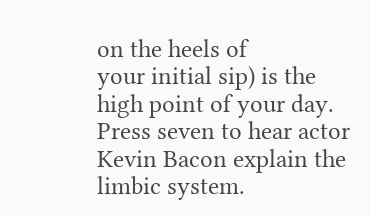on the heels of
your initial sip) is the high point of your day.
Press seven to hear actor Kevin Bacon explain the limbic system.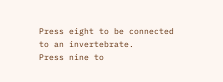Press eight to be connected to an invertebrate.
Press nine to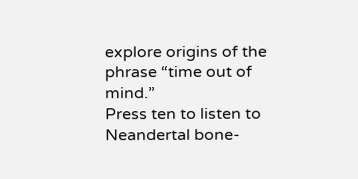explore origins of the phrase “time out of mind.”
Press ten to listen to Neandertal bone-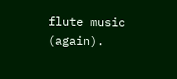flute music (again).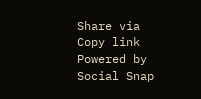Share via
Copy link
Powered by Social Snap